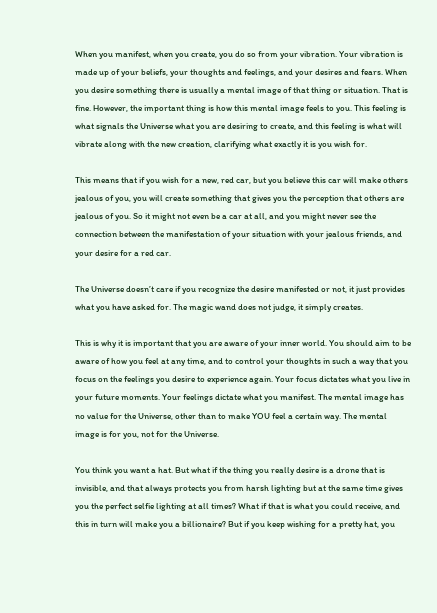When you manifest, when you create, you do so from your vibration. Your vibration is made up of your beliefs, your thoughts and feelings, and your desires and fears. When you desire something there is usually a mental image of that thing or situation. That is fine. However, the important thing is how this mental image feels to you. This feeling is what signals the Universe what you are desiring to create, and this feeling is what will vibrate along with the new creation, clarifying what exactly it is you wish for.

This means that if you wish for a new, red car, but you believe this car will make others jealous of you, you will create something that gives you the perception that others are jealous of you. So it might not even be a car at all, and you might never see the connection between the manifestation of your situation with your jealous friends, and your desire for a red car.

The Universe doesn’t care if you recognize the desire manifested or not, it just provides what you have asked for. The magic wand does not judge, it simply creates.

This is why it is important that you are aware of your inner world. You should aim to be aware of how you feel at any time, and to control your thoughts in such a way that you focus on the feelings you desire to experience again. Your focus dictates what you live in your future moments. Your feelings dictate what you manifest. The mental image has no value for the Universe, other than to make YOU feel a certain way. The mental image is for you, not for the Universe.

You think you want a hat. But what if the thing you really desire is a drone that is invisible, and that always protects you from harsh lighting but at the same time gives you the perfect selfie lighting at all times? What if that is what you could receive, and this in turn will make you a billionaire? But if you keep wishing for a pretty hat, you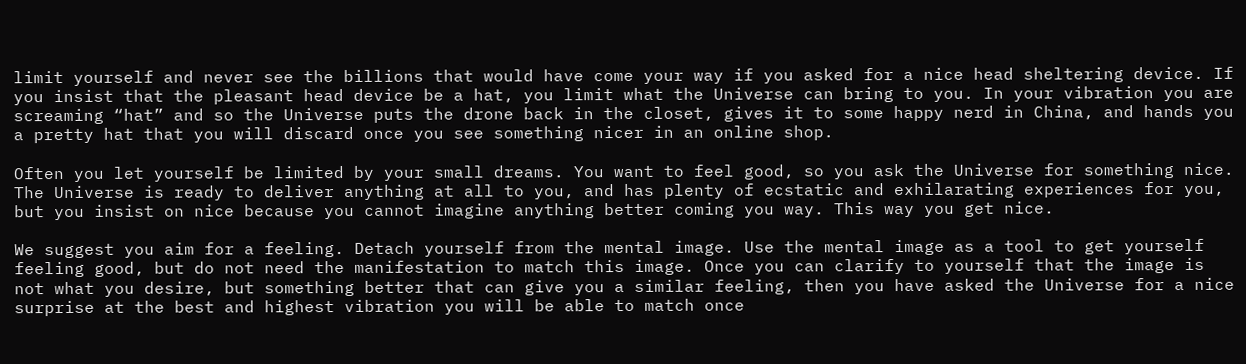limit yourself and never see the billions that would have come your way if you asked for a nice head sheltering device. If you insist that the pleasant head device be a hat, you limit what the Universe can bring to you. In your vibration you are screaming “hat” and so the Universe puts the drone back in the closet, gives it to some happy nerd in China, and hands you a pretty hat that you will discard once you see something nicer in an online shop.

Often you let yourself be limited by your small dreams. You want to feel good, so you ask the Universe for something nice. The Universe is ready to deliver anything at all to you, and has plenty of ecstatic and exhilarating experiences for you, but you insist on nice because you cannot imagine anything better coming you way. This way you get nice.

We suggest you aim for a feeling. Detach yourself from the mental image. Use the mental image as a tool to get yourself feeling good, but do not need the manifestation to match this image. Once you can clarify to yourself that the image is not what you desire, but something better that can give you a similar feeling, then you have asked the Universe for a nice surprise at the best and highest vibration you will be able to match once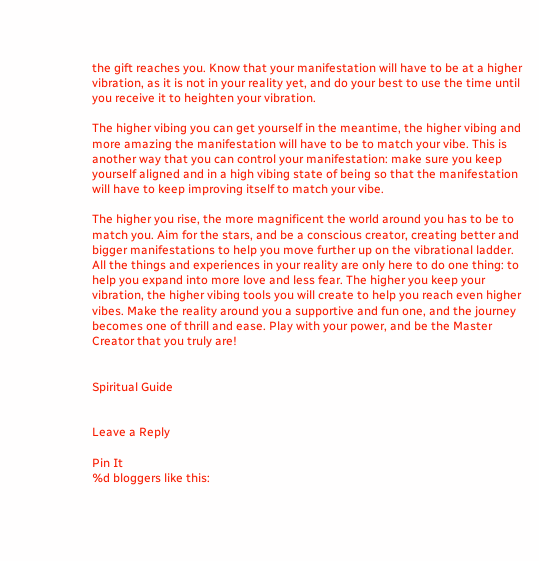the gift reaches you. Know that your manifestation will have to be at a higher vibration, as it is not in your reality yet, and do your best to use the time until you receive it to heighten your vibration.

The higher vibing you can get yourself in the meantime, the higher vibing and more amazing the manifestation will have to be to match your vibe. This is another way that you can control your manifestation: make sure you keep yourself aligned and in a high vibing state of being so that the manifestation will have to keep improving itself to match your vibe.

The higher you rise, the more magnificent the world around you has to be to match you. Aim for the stars, and be a conscious creator, creating better and bigger manifestations to help you move further up on the vibrational ladder. All the things and experiences in your reality are only here to do one thing: to help you expand into more love and less fear. The higher you keep your vibration, the higher vibing tools you will create to help you reach even higher vibes. Make the reality around you a supportive and fun one, and the journey becomes one of thrill and ease. Play with your power, and be the Master Creator that you truly are!


Spiritual Guide


Leave a Reply

Pin It
%d bloggers like this: